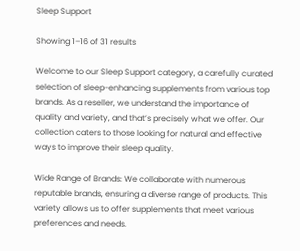Sleep Support

Showing 1–16 of 31 results

Welcome to our Sleep Support category, a carefully curated selection of sleep-enhancing supplements from various top brands. As a reseller, we understand the importance of quality and variety, and that’s precisely what we offer. Our collection caters to those looking for natural and effective ways to improve their sleep quality.

Wide Range of Brands: We collaborate with numerous reputable brands, ensuring a diverse range of products. This variety allows us to offer supplements that meet various preferences and needs.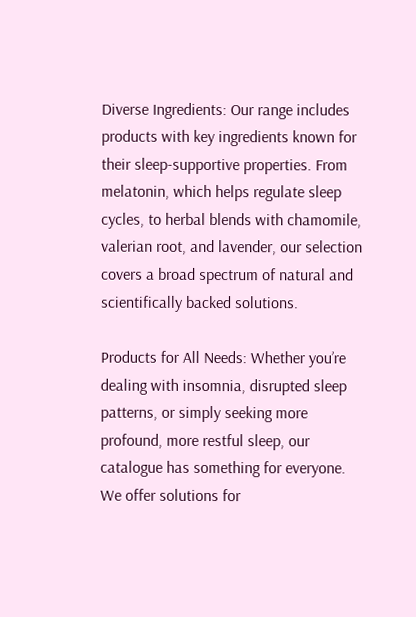Diverse Ingredients: Our range includes products with key ingredients known for their sleep-supportive properties. From melatonin, which helps regulate sleep cycles, to herbal blends with chamomile, valerian root, and lavender, our selection covers a broad spectrum of natural and scientifically backed solutions.

Products for All Needs: Whether you’re dealing with insomnia, disrupted sleep patterns, or simply seeking more profound, more restful sleep, our catalogue has something for everyone. We offer solutions for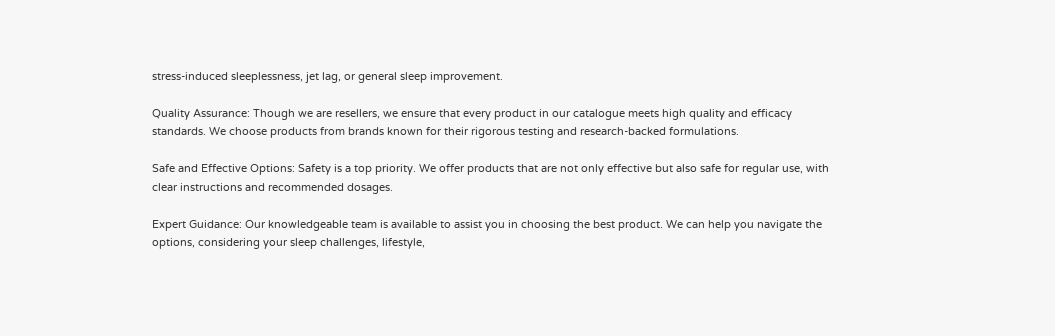stress-induced sleeplessness, jet lag, or general sleep improvement.

Quality Assurance: Though we are resellers, we ensure that every product in our catalogue meets high quality and efficacy standards. We choose products from brands known for their rigorous testing and research-backed formulations.

Safe and Effective Options: Safety is a top priority. We offer products that are not only effective but also safe for regular use, with clear instructions and recommended dosages.

Expert Guidance: Our knowledgeable team is available to assist you in choosing the best product. We can help you navigate the options, considering your sleep challenges, lifestyle,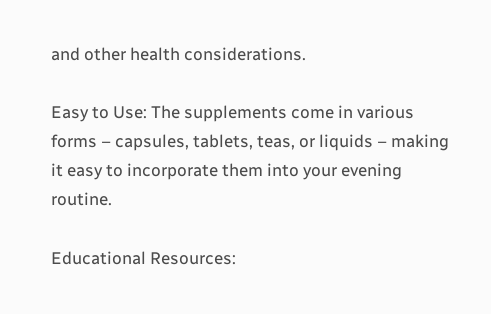and other health considerations.

Easy to Use: The supplements come in various forms – capsules, tablets, teas, or liquids – making it easy to incorporate them into your evening routine.

Educational Resources: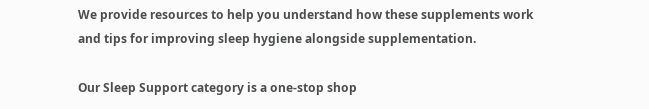We provide resources to help you understand how these supplements work and tips for improving sleep hygiene alongside supplementation.

Our Sleep Support category is a one-stop shop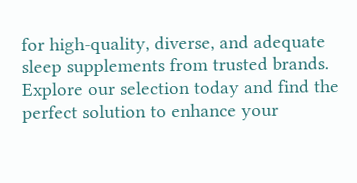for high-quality, diverse, and adequate sleep supplements from trusted brands. Explore our selection today and find the perfect solution to enhance your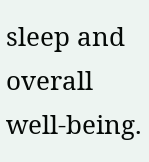sleep and overall well-being.